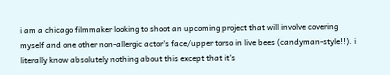i am a chicago filmmaker looking to shoot an upcoming project that will involve covering myself and one other non-allergic actor's face/upper torso in live bees (candyman-style!!). i literally know absolutely nothing about this except that it's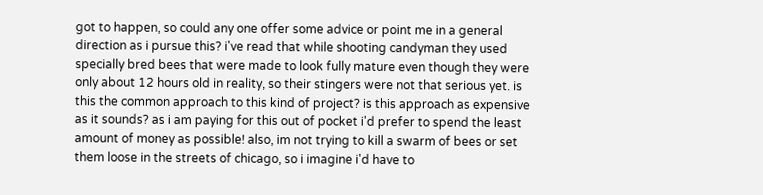got to happen, so could any one offer some advice or point me in a general direction as i pursue this? i've read that while shooting candyman they used specially bred bees that were made to look fully mature even though they were only about 12 hours old in reality, so their stingers were not that serious yet. is this the common approach to this kind of project? is this approach as expensive as it sounds? as i am paying for this out of pocket i'd prefer to spend the least amount of money as possible! also, im not trying to kill a swarm of bees or set them loose in the streets of chicago, so i imagine i'd have to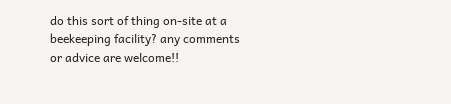do this sort of thing on-site at a beekeeping facility? any comments or advice are welcome!!